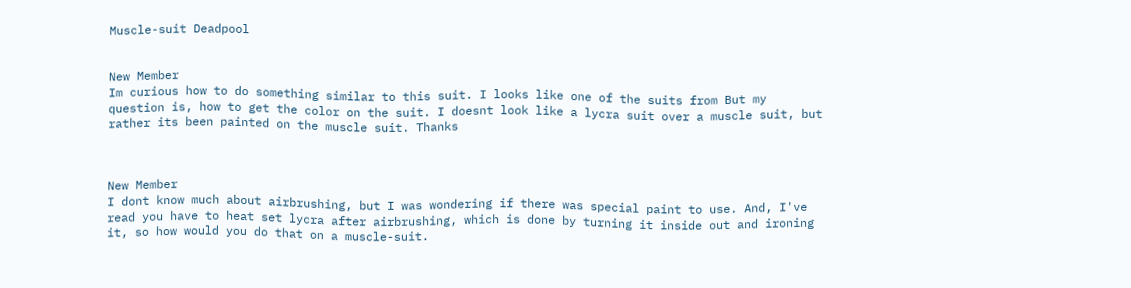Muscle-suit Deadpool


New Member
Im curious how to do something similar to this suit. I looks like one of the suits from But my question is, how to get the color on the suit. I doesnt look like a lycra suit over a muscle suit, but rather its been painted on the muscle suit. Thanks



New Member
I dont know much about airbrushing, but I was wondering if there was special paint to use. And, I've read you have to heat set lycra after airbrushing, which is done by turning it inside out and ironing it, so how would you do that on a muscle-suit.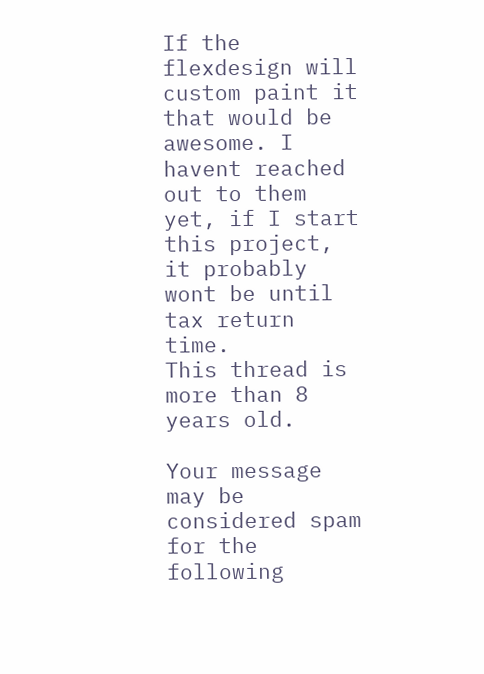If the flexdesign will custom paint it that would be awesome. I havent reached out to them yet, if I start this project, it probably wont be until tax return time.
This thread is more than 8 years old.

Your message may be considered spam for the following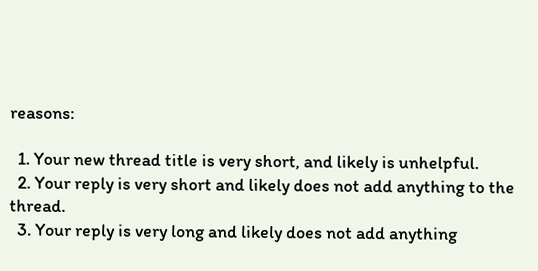reasons:

  1. Your new thread title is very short, and likely is unhelpful.
  2. Your reply is very short and likely does not add anything to the thread.
  3. Your reply is very long and likely does not add anything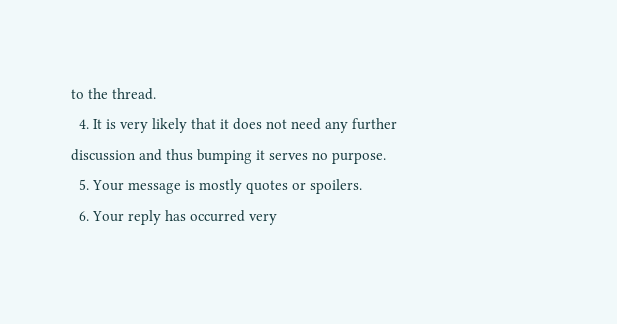to the thread.
  4. It is very likely that it does not need any further discussion and thus bumping it serves no purpose.
  5. Your message is mostly quotes or spoilers.
  6. Your reply has occurred very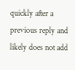quickly after a previous reply and likely does not add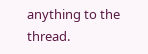anything to the thread.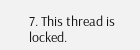7. This thread is locked.